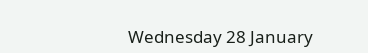Wednesday 28 January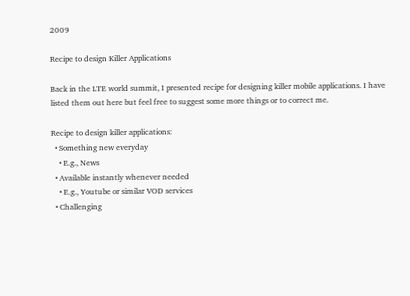2009

Recipe to design Killer Applications

Back in the LTE world summit, I presented recipe for designing killer mobile applications. I have listed them out here but feel free to suggest some more things or to correct me.

Recipe to design killer applications:
  • Something new everyday
    • E.g., News
  • Available instantly whenever needed
    • E.g., Youtube or similar VOD services
  • Challenging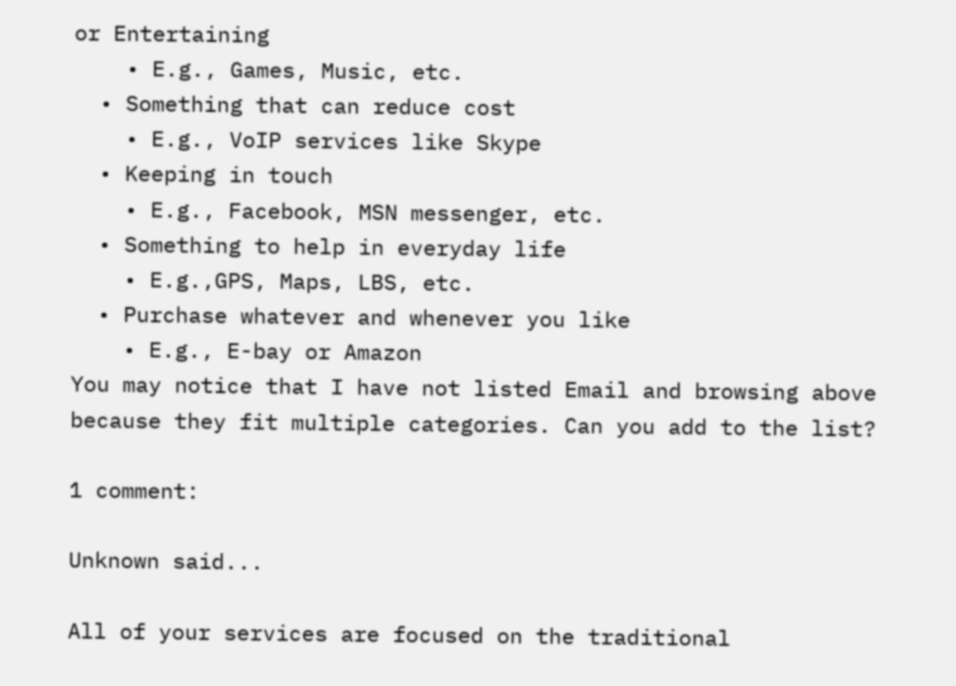or Entertaining
    • E.g., Games, Music, etc.
  • Something that can reduce cost
    • E.g., VoIP services like Skype
  • Keeping in touch
    • E.g., Facebook, MSN messenger, etc.
  • Something to help in everyday life
    • E.g.,GPS, Maps, LBS, etc.
  • Purchase whatever and whenever you like
    • E.g., E-bay or Amazon
You may notice that I have not listed Email and browsing above because they fit multiple categories. Can you add to the list?

1 comment:

Unknown said...

All of your services are focused on the traditional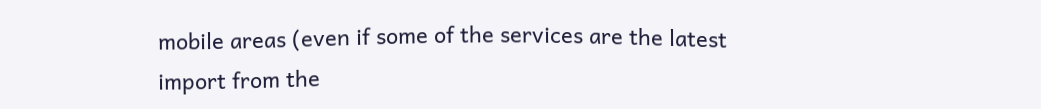mobile areas (even if some of the services are the latest import from the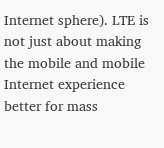Internet sphere). LTE is not just about making the mobile and mobile Internet experience better for mass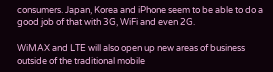consumers. Japan, Korea and iPhone seem to be able to do a good job of that with 3G, WiFi and even 2G.

WiMAX and LTE will also open up new areas of business outside of the traditional mobile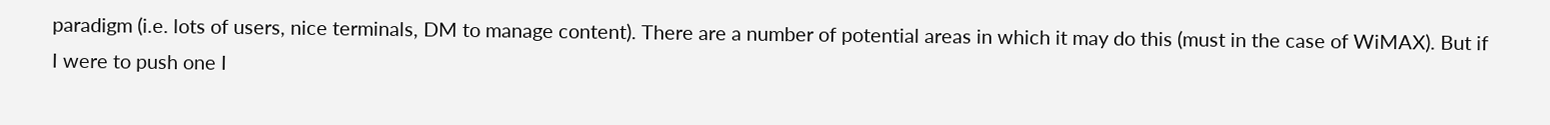paradigm (i.e. lots of users, nice terminals, DM to manage content). There are a number of potential areas in which it may do this (must in the case of WiMAX). But if I were to push one I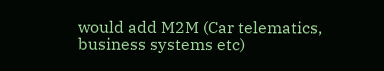would add M2M (Car telematics, business systems etc)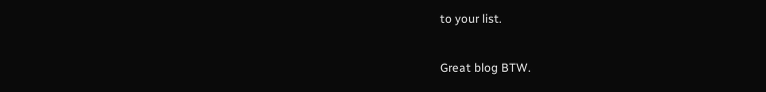to your list.

Great blog BTW.